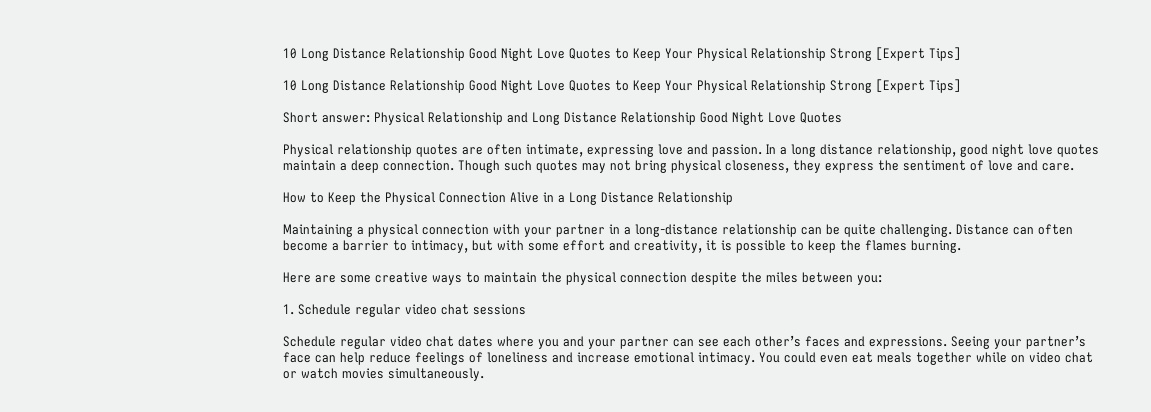10 Long Distance Relationship Good Night Love Quotes to Keep Your Physical Relationship Strong [Expert Tips]

10 Long Distance Relationship Good Night Love Quotes to Keep Your Physical Relationship Strong [Expert Tips]

Short answer: Physical Relationship and Long Distance Relationship Good Night Love Quotes

Physical relationship quotes are often intimate, expressing love and passion. In a long distance relationship, good night love quotes maintain a deep connection. Though such quotes may not bring physical closeness, they express the sentiment of love and care.

How to Keep the Physical Connection Alive in a Long Distance Relationship

Maintaining a physical connection with your partner in a long-distance relationship can be quite challenging. Distance can often become a barrier to intimacy, but with some effort and creativity, it is possible to keep the flames burning.

Here are some creative ways to maintain the physical connection despite the miles between you:

1. Schedule regular video chat sessions

Schedule regular video chat dates where you and your partner can see each other’s faces and expressions. Seeing your partner’s face can help reduce feelings of loneliness and increase emotional intimacy. You could even eat meals together while on video chat or watch movies simultaneously.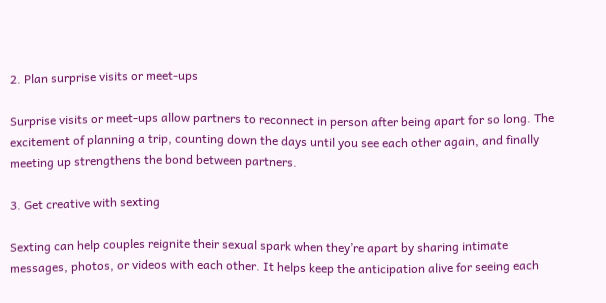2. Plan surprise visits or meet-ups

Surprise visits or meet-ups allow partners to reconnect in person after being apart for so long. The excitement of planning a trip, counting down the days until you see each other again, and finally meeting up strengthens the bond between partners.

3. Get creative with sexting

Sexting can help couples reignite their sexual spark when they’re apart by sharing intimate messages, photos, or videos with each other. It helps keep the anticipation alive for seeing each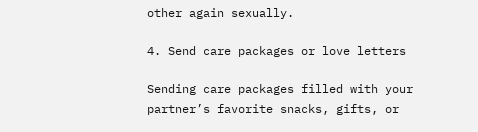other again sexually.

4. Send care packages or love letters

Sending care packages filled with your partner’s favorite snacks, gifts, or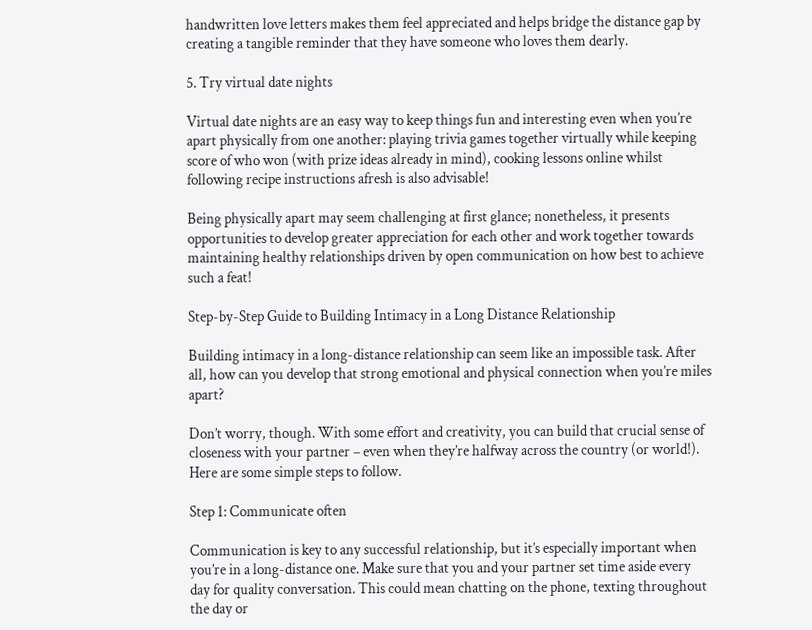handwritten love letters makes them feel appreciated and helps bridge the distance gap by creating a tangible reminder that they have someone who loves them dearly.

5. Try virtual date nights

Virtual date nights are an easy way to keep things fun and interesting even when you’re apart physically from one another: playing trivia games together virtually while keeping score of who won (with prize ideas already in mind), cooking lessons online whilst following recipe instructions afresh is also advisable!

Being physically apart may seem challenging at first glance; nonetheless, it presents opportunities to develop greater appreciation for each other and work together towards maintaining healthy relationships driven by open communication on how best to achieve such a feat!

Step-by-Step Guide to Building Intimacy in a Long Distance Relationship

Building intimacy in a long-distance relationship can seem like an impossible task. After all, how can you develop that strong emotional and physical connection when you’re miles apart?

Don’t worry, though. With some effort and creativity, you can build that crucial sense of closeness with your partner – even when they’re halfway across the country (or world!). Here are some simple steps to follow.

Step 1: Communicate often

Communication is key to any successful relationship, but it’s especially important when you’re in a long-distance one. Make sure that you and your partner set time aside every day for quality conversation. This could mean chatting on the phone, texting throughout the day or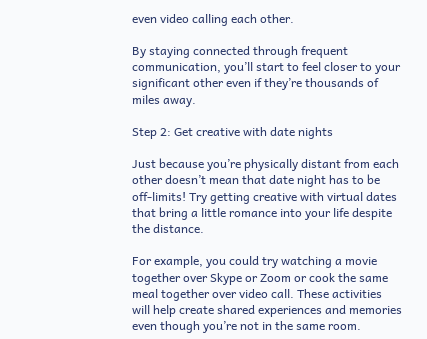even video calling each other.

By staying connected through frequent communication, you’ll start to feel closer to your significant other even if they’re thousands of miles away.

Step 2: Get creative with date nights

Just because you’re physically distant from each other doesn’t mean that date night has to be off-limits! Try getting creative with virtual dates that bring a little romance into your life despite the distance.

For example, you could try watching a movie together over Skype or Zoom or cook the same meal together over video call. These activities will help create shared experiences and memories even though you’re not in the same room.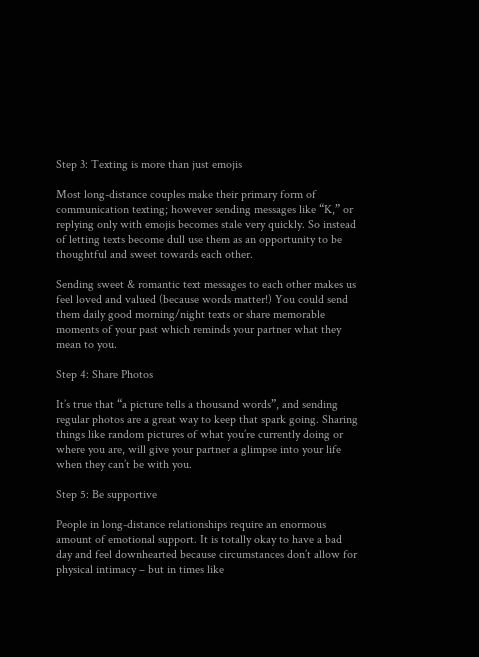Step 3: Texting is more than just emojis

Most long-distance couples make their primary form of communication texting; however sending messages like “K,” or replying only with emojis becomes stale very quickly. So instead of letting texts become dull use them as an opportunity to be thoughtful and sweet towards each other.

Sending sweet & romantic text messages to each other makes us feel loved and valued (because words matter!) You could send them daily good morning/night texts or share memorable moments of your past which reminds your partner what they mean to you.

Step 4: Share Photos

It’s true that “a picture tells a thousand words”, and sending regular photos are a great way to keep that spark going. Sharing things like random pictures of what you’re currently doing or where you are, will give your partner a glimpse into your life when they can’t be with you.

Step 5: Be supportive

People in long-distance relationships require an enormous amount of emotional support. It is totally okay to have a bad day and feel downhearted because circumstances don’t allow for physical intimacy – but in times like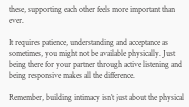these, supporting each other feels more important than ever.

It requires patience, understanding and acceptance as sometimes, you might not be available physically. Just being there for your partner through active listening and being responsive makes all the difference.

Remember, building intimacy isn’t just about the physical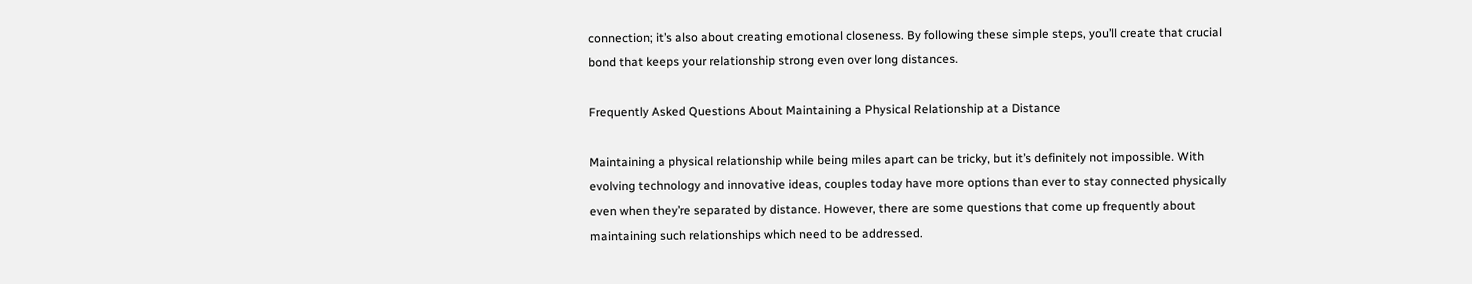connection; it’s also about creating emotional closeness. By following these simple steps, you’ll create that crucial bond that keeps your relationship strong even over long distances.

Frequently Asked Questions About Maintaining a Physical Relationship at a Distance

Maintaining a physical relationship while being miles apart can be tricky, but it’s definitely not impossible. With evolving technology and innovative ideas, couples today have more options than ever to stay connected physically even when they’re separated by distance. However, there are some questions that come up frequently about maintaining such relationships which need to be addressed.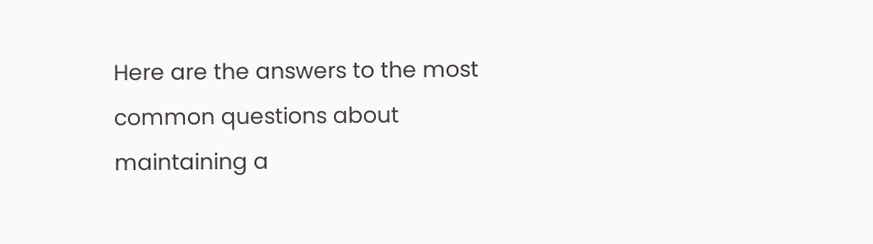Here are the answers to the most common questions about maintaining a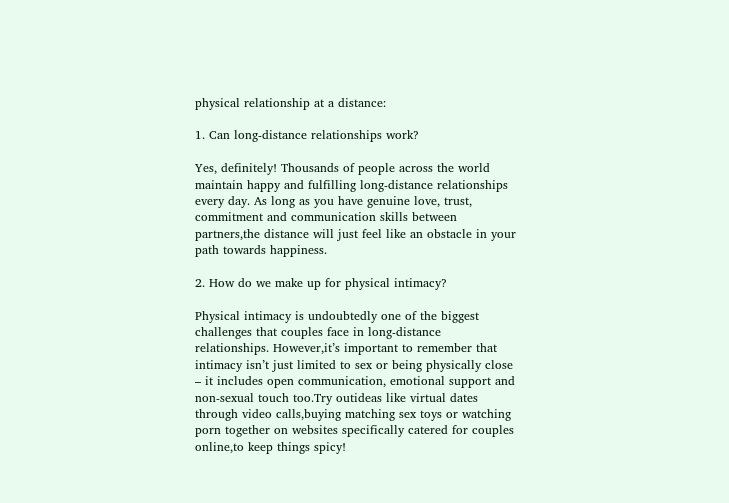physical relationship at a distance:

1. Can long-distance relationships work?

Yes, definitely! Thousands of people across the world maintain happy and fulfilling long-distance relationships every day. As long as you have genuine love, trust, commitment and communication skills between partners,the distance will just feel like an obstacle in your path towards happiness.

2. How do we make up for physical intimacy?

Physical intimacy is undoubtedly one of the biggest challenges that couples face in long-distance relationships. However,it’s important to remember that intimacy isn’t just limited to sex or being physically close – it includes open communication, emotional support and non-sexual touch too.Try outideas like virtual dates through video calls,buying matching sex toys or watching porn together on websites specifically catered for couples online,to keep things spicy!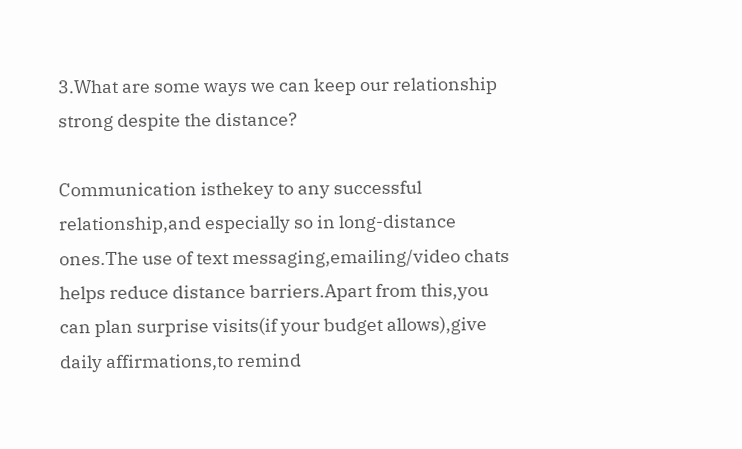3.What are some ways we can keep our relationship strong despite the distance?

Communication isthekey to any successful relationship,and especially so in long-distance ones.The use of text messaging,emailing/video chats helps reduce distance barriers.Apart from this,you can plan surprise visits(if your budget allows),give daily affirmations,to remind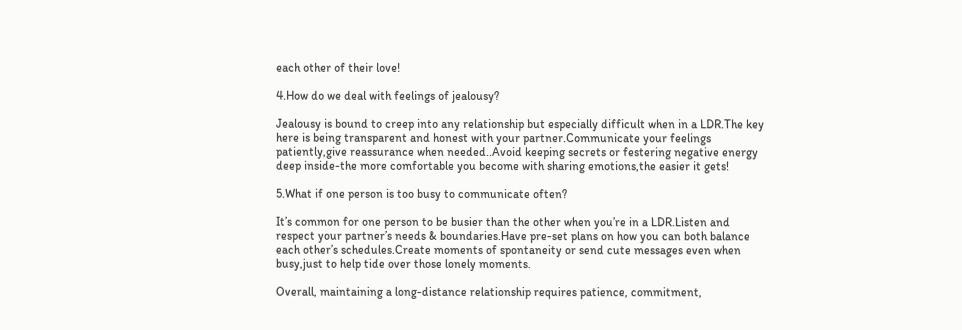each other of their love!

4.How do we deal with feelings of jealousy?

Jealousy is bound to creep into any relationship but especially difficult when in a LDR.The key here is being transparent and honest with your partner.Communicate your feelings patiently,give reassurance when needed..Avoid keeping secrets or festering negative energy deep inside-the more comfortable you become with sharing emotions,the easier it gets!

5.What if one person is too busy to communicate often?

It’s common for one person to be busier than the other when you’re in a LDR.Listen and respect your partner’s needs & boundaries.Have pre-set plans on how you can both balance each other’s schedules.Create moments of spontaneity or send cute messages even when busy,just to help tide over those lonely moments.

Overall, maintaining a long-distance relationship requires patience, commitment,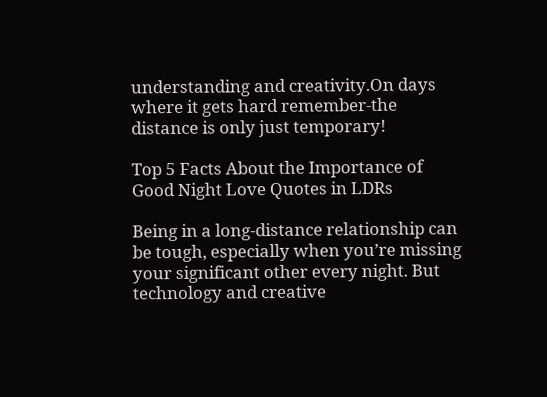understanding and creativity.On days where it gets hard remember-the distance is only just temporary!

Top 5 Facts About the Importance of Good Night Love Quotes in LDRs

Being in a long-distance relationship can be tough, especially when you’re missing your significant other every night. But technology and creative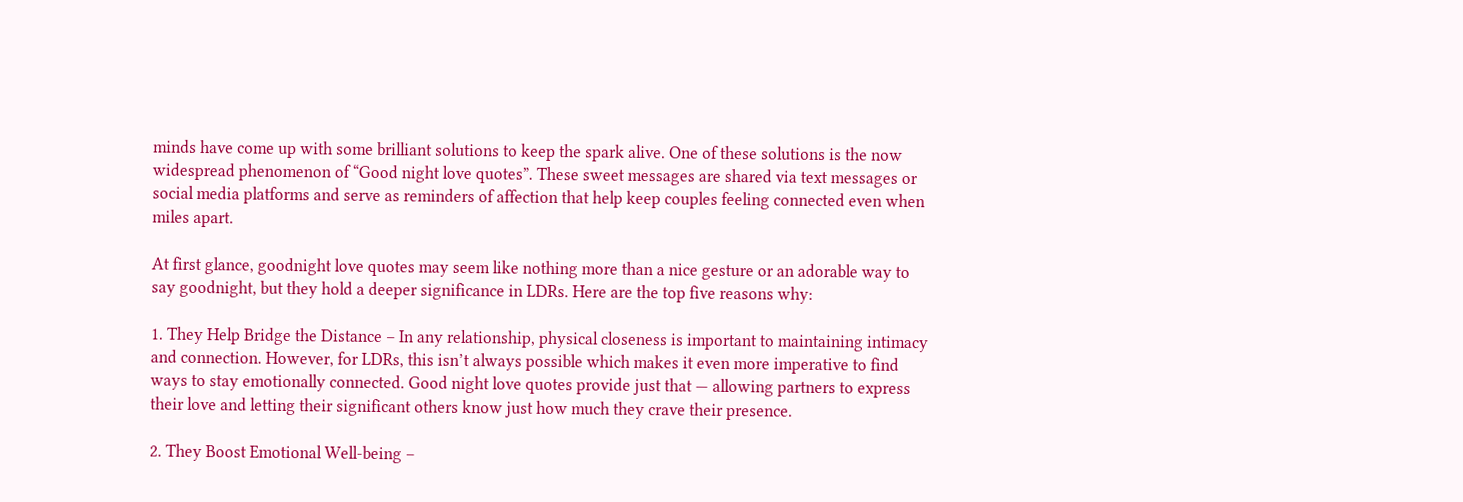minds have come up with some brilliant solutions to keep the spark alive. One of these solutions is the now widespread phenomenon of “Good night love quotes”. These sweet messages are shared via text messages or social media platforms and serve as reminders of affection that help keep couples feeling connected even when miles apart.

At first glance, goodnight love quotes may seem like nothing more than a nice gesture or an adorable way to say goodnight, but they hold a deeper significance in LDRs. Here are the top five reasons why:

1. They Help Bridge the Distance – In any relationship, physical closeness is important to maintaining intimacy and connection. However, for LDRs, this isn’t always possible which makes it even more imperative to find ways to stay emotionally connected. Good night love quotes provide just that — allowing partners to express their love and letting their significant others know just how much they crave their presence.

2. They Boost Emotional Well-being –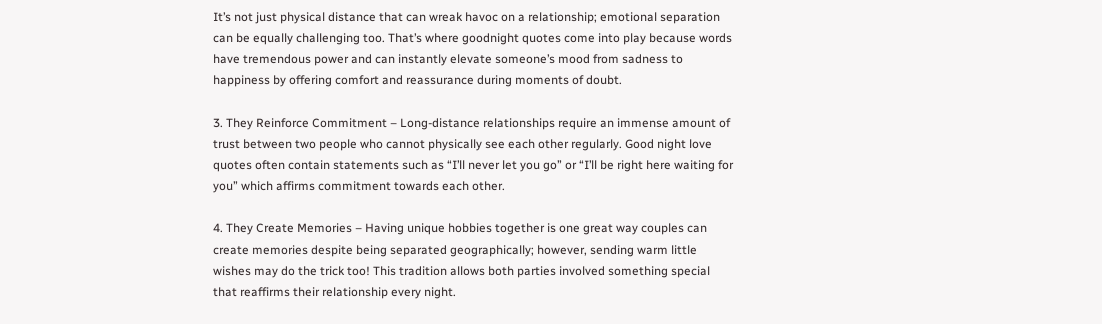It’s not just physical distance that can wreak havoc on a relationship; emotional separation can be equally challenging too. That’s where goodnight quotes come into play because words have tremendous power and can instantly elevate someone’s mood from sadness to happiness by offering comfort and reassurance during moments of doubt.

3. They Reinforce Commitment – Long-distance relationships require an immense amount of trust between two people who cannot physically see each other regularly. Good night love quotes often contain statements such as “I’ll never let you go” or “I’ll be right here waiting for you” which affirms commitment towards each other.

4. They Create Memories – Having unique hobbies together is one great way couples can create memories despite being separated geographically; however, sending warm little wishes may do the trick too! This tradition allows both parties involved something special that reaffirms their relationship every night.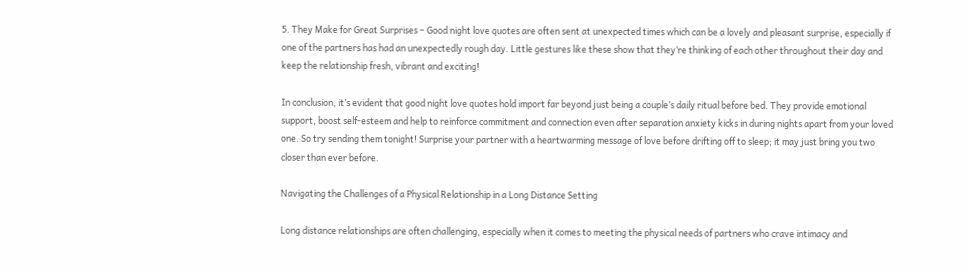5. They Make for Great Surprises – Good night love quotes are often sent at unexpected times which can be a lovely and pleasant surprise, especially if one of the partners has had an unexpectedly rough day. Little gestures like these show that they’re thinking of each other throughout their day and keep the relationship fresh, vibrant and exciting!

In conclusion, it’s evident that good night love quotes hold import far beyond just being a couple’s daily ritual before bed. They provide emotional support, boost self-esteem and help to reinforce commitment and connection even after separation anxiety kicks in during nights apart from your loved one. So try sending them tonight! Surprise your partner with a heartwarming message of love before drifting off to sleep; it may just bring you two closer than ever before.

Navigating the Challenges of a Physical Relationship in a Long Distance Setting

Long distance relationships are often challenging, especially when it comes to meeting the physical needs of partners who crave intimacy and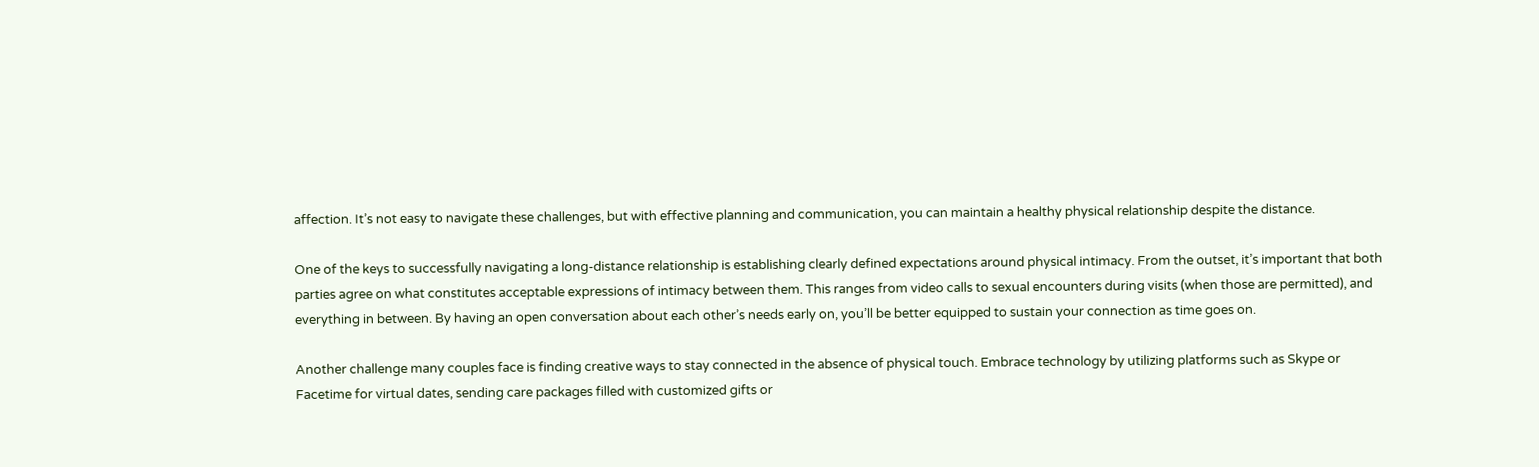affection. It’s not easy to navigate these challenges, but with effective planning and communication, you can maintain a healthy physical relationship despite the distance.

One of the keys to successfully navigating a long-distance relationship is establishing clearly defined expectations around physical intimacy. From the outset, it’s important that both parties agree on what constitutes acceptable expressions of intimacy between them. This ranges from video calls to sexual encounters during visits (when those are permitted), and everything in between. By having an open conversation about each other’s needs early on, you’ll be better equipped to sustain your connection as time goes on.

Another challenge many couples face is finding creative ways to stay connected in the absence of physical touch. Embrace technology by utilizing platforms such as Skype or Facetime for virtual dates, sending care packages filled with customized gifts or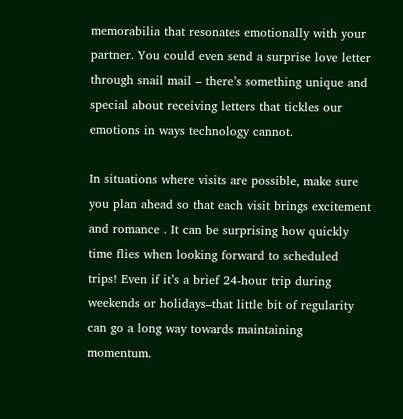memorabilia that resonates emotionally with your partner. You could even send a surprise love letter through snail mail – there’s something unique and special about receiving letters that tickles our emotions in ways technology cannot.

In situations where visits are possible, make sure you plan ahead so that each visit brings excitement and romance . It can be surprising how quickly time flies when looking forward to scheduled trips! Even if it’s a brief 24-hour trip during weekends or holidays–that little bit of regularity can go a long way towards maintaining momentum.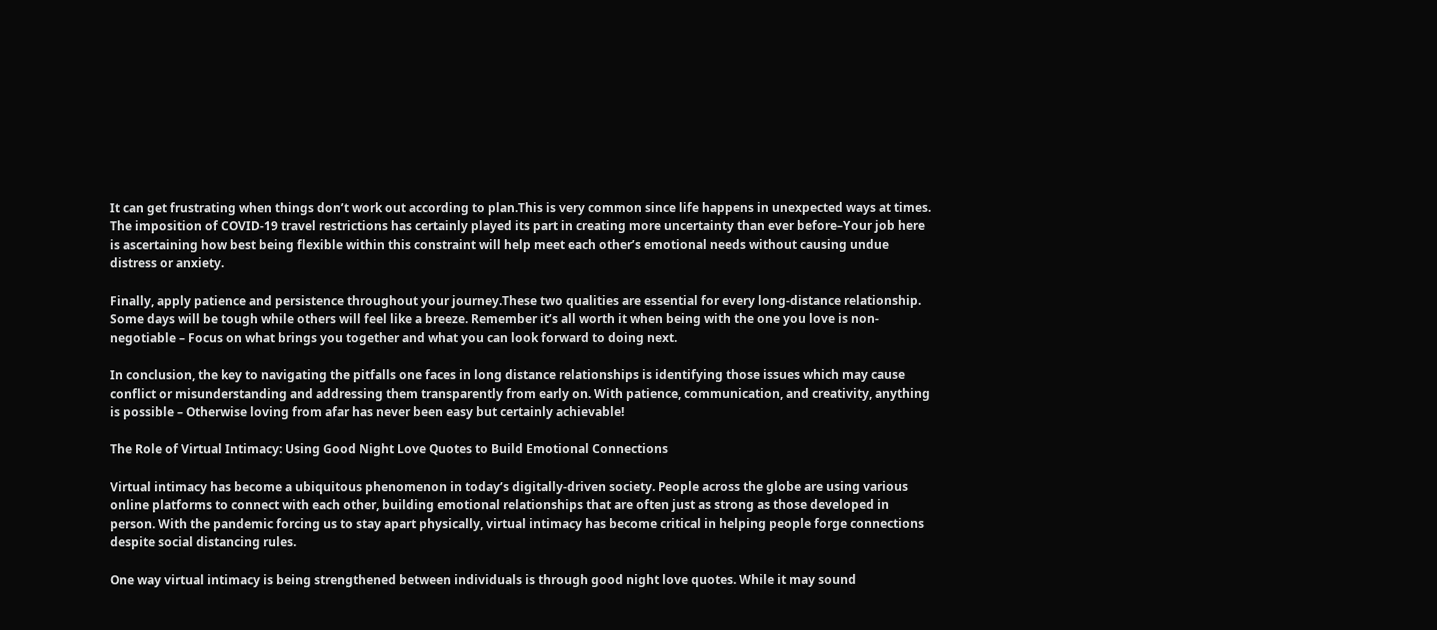It can get frustrating when things don’t work out according to plan.This is very common since life happens in unexpected ways at times. The imposition of COVID-19 travel restrictions has certainly played its part in creating more uncertainty than ever before–Your job here is ascertaining how best being flexible within this constraint will help meet each other’s emotional needs without causing undue distress or anxiety.

Finally, apply patience and persistence throughout your journey.These two qualities are essential for every long-distance relationship. Some days will be tough while others will feel like a breeze. Remember it’s all worth it when being with the one you love is non-negotiable – Focus on what brings you together and what you can look forward to doing next.

In conclusion, the key to navigating the pitfalls one faces in long distance relationships is identifying those issues which may cause conflict or misunderstanding and addressing them transparently from early on. With patience, communication, and creativity, anything is possible – Otherwise loving from afar has never been easy but certainly achievable!

The Role of Virtual Intimacy: Using Good Night Love Quotes to Build Emotional Connections

Virtual intimacy has become a ubiquitous phenomenon in today’s digitally-driven society. People across the globe are using various online platforms to connect with each other, building emotional relationships that are often just as strong as those developed in person. With the pandemic forcing us to stay apart physically, virtual intimacy has become critical in helping people forge connections despite social distancing rules.

One way virtual intimacy is being strengthened between individuals is through good night love quotes. While it may sound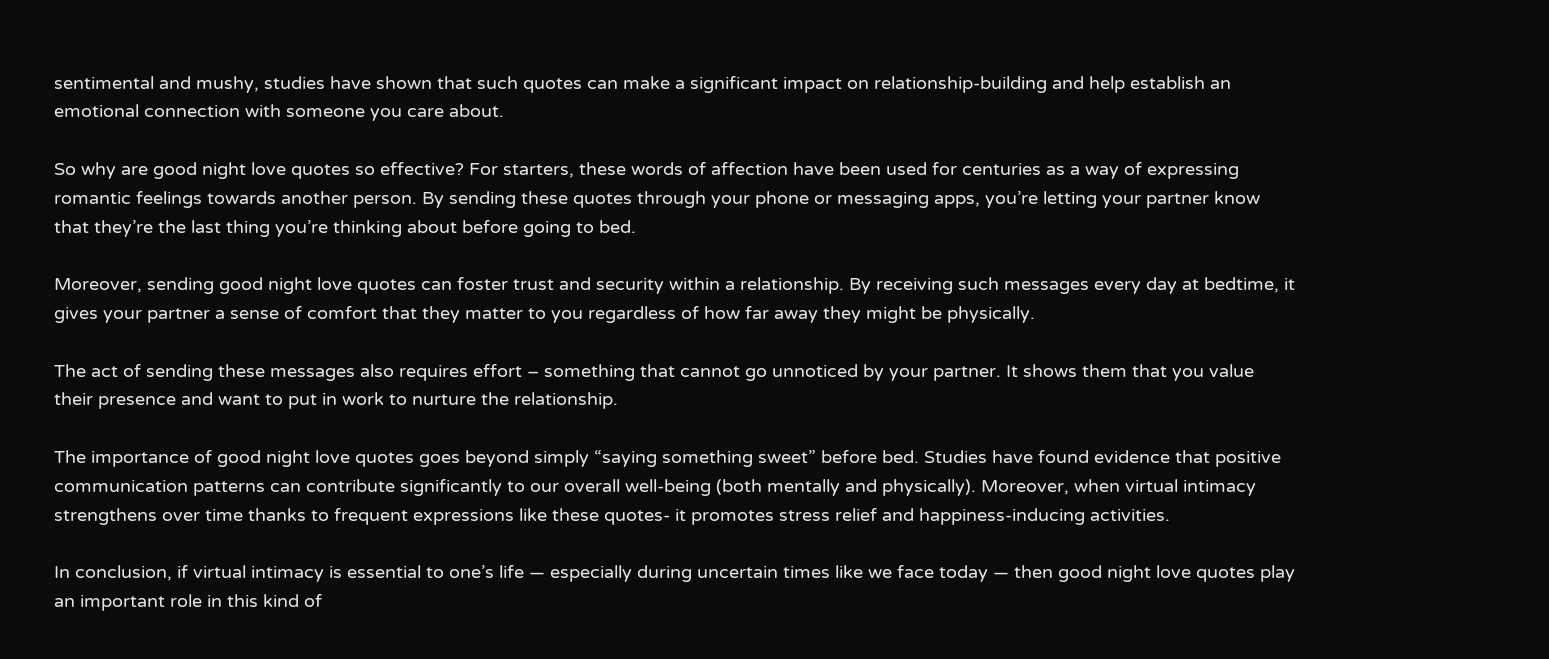sentimental and mushy, studies have shown that such quotes can make a significant impact on relationship-building and help establish an emotional connection with someone you care about.

So why are good night love quotes so effective? For starters, these words of affection have been used for centuries as a way of expressing romantic feelings towards another person. By sending these quotes through your phone or messaging apps, you’re letting your partner know that they’re the last thing you’re thinking about before going to bed.

Moreover, sending good night love quotes can foster trust and security within a relationship. By receiving such messages every day at bedtime, it gives your partner a sense of comfort that they matter to you regardless of how far away they might be physically.

The act of sending these messages also requires effort – something that cannot go unnoticed by your partner. It shows them that you value their presence and want to put in work to nurture the relationship.

The importance of good night love quotes goes beyond simply “saying something sweet” before bed. Studies have found evidence that positive communication patterns can contribute significantly to our overall well-being (both mentally and physically). Moreover, when virtual intimacy strengthens over time thanks to frequent expressions like these quotes- it promotes stress relief and happiness-inducing activities.

In conclusion, if virtual intimacy is essential to one’s life — especially during uncertain times like we face today — then good night love quotes play an important role in this kind of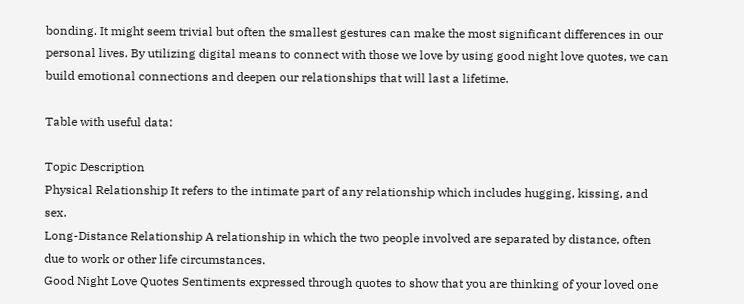bonding. It might seem trivial but often the smallest gestures can make the most significant differences in our personal lives. By utilizing digital means to connect with those we love by using good night love quotes, we can build emotional connections and deepen our relationships that will last a lifetime.

Table with useful data:

Topic Description
Physical Relationship It refers to the intimate part of any relationship which includes hugging, kissing, and sex.
Long-Distance Relationship A relationship in which the two people involved are separated by distance, often due to work or other life circumstances.
Good Night Love Quotes Sentiments expressed through quotes to show that you are thinking of your loved one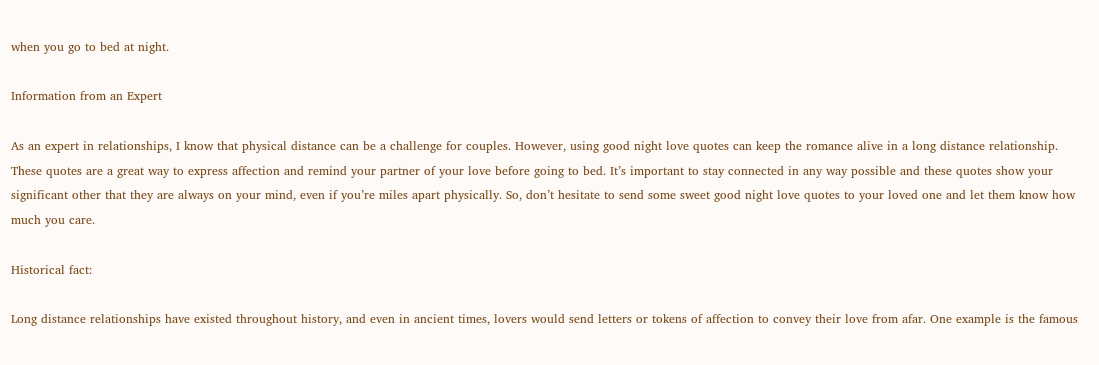when you go to bed at night.

Information from an Expert

As an expert in relationships, I know that physical distance can be a challenge for couples. However, using good night love quotes can keep the romance alive in a long distance relationship. These quotes are a great way to express affection and remind your partner of your love before going to bed. It’s important to stay connected in any way possible and these quotes show your significant other that they are always on your mind, even if you’re miles apart physically. So, don’t hesitate to send some sweet good night love quotes to your loved one and let them know how much you care.

Historical fact:

Long distance relationships have existed throughout history, and even in ancient times, lovers would send letters or tokens of affection to convey their love from afar. One example is the famous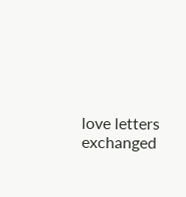love letters exchanged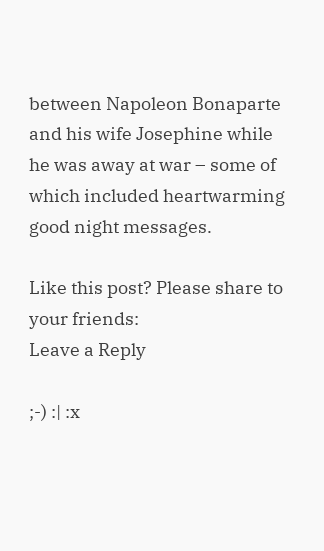between Napoleon Bonaparte and his wife Josephine while he was away at war – some of which included heartwarming good night messages.

Like this post? Please share to your friends:
Leave a Reply

;-) :| :x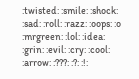:twisted: :smile: :shock: :sad: :roll: :razz: :oops: :o :mrgreen: :lol: :idea: :grin: :evil: :cry: :cool: :arrow: :???: :?: :!: